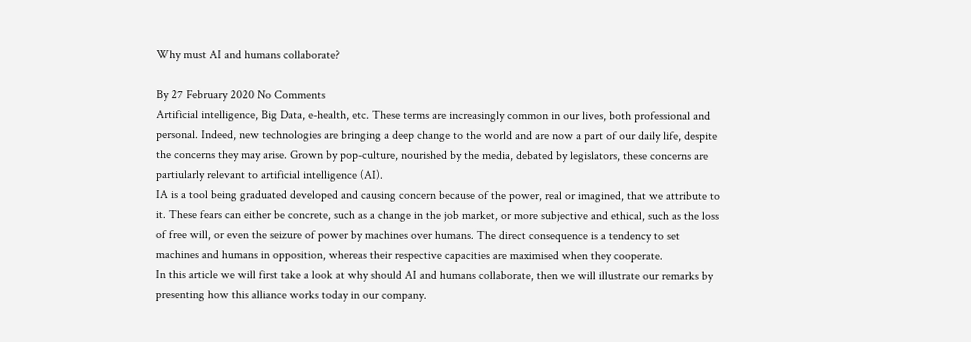Why must AI and humans collaborate?

By 27 February 2020 No Comments
Artificial intelligence, Big Data, e-health, etc. These terms are increasingly common in our lives, both professional and personal. Indeed, new technologies are bringing a deep change to the world and are now a part of our daily life, despite the concerns they may arise. Grown by pop-culture, nourished by the media, debated by legislators, these concerns are partiularly relevant to artificial intelligence (AI).
IA is a tool being graduated developed and causing concern because of the power, real or imagined, that we attribute to it. These fears can either be concrete, such as a change in the job market, or more subjective and ethical, such as the loss of free will, or even the seizure of power by machines over humans. The direct consequence is a tendency to set machines and humans in opposition, whereas their respective capacities are maximised when they cooperate.
In this article we will first take a look at why should AI and humans collaborate, then we will illustrate our remarks by presenting how this alliance works today in our company.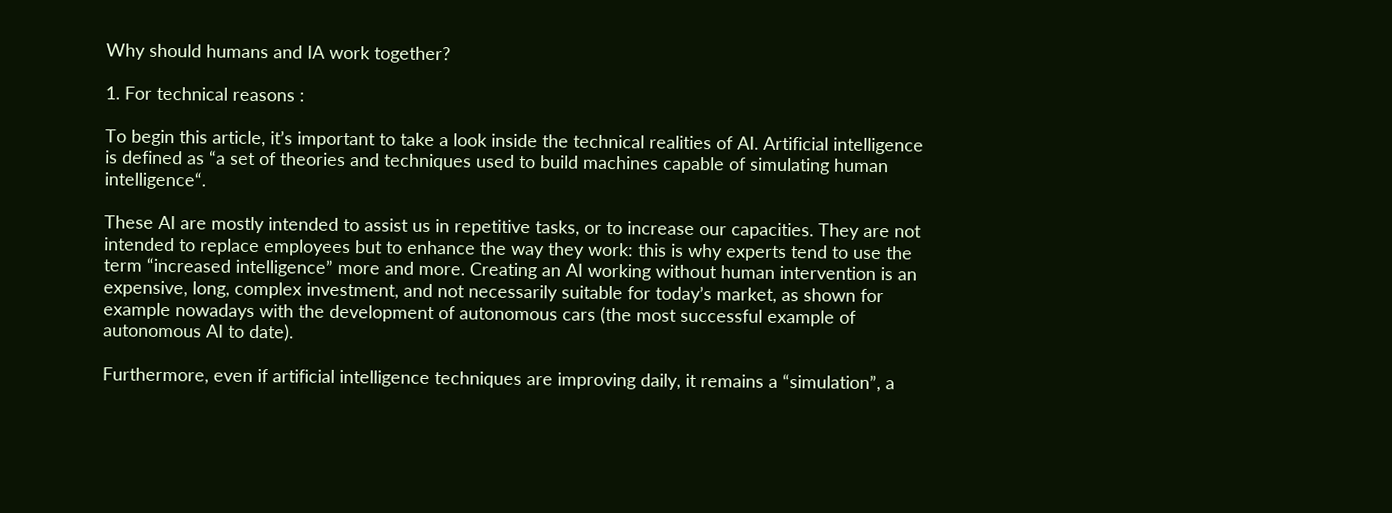Why should humans and IA work together?

1. For technical reasons :

To begin this article, it’s important to take a look inside the technical realities of AI. Artificial intelligence is defined as “a set of theories and techniques used to build machines capable of simulating human intelligence“.

These AI are mostly intended to assist us in repetitive tasks, or to increase our capacities. They are not intended to replace employees but to enhance the way they work: this is why experts tend to use the term “increased intelligence” more and more. Creating an AI working without human intervention is an expensive, long, complex investment, and not necessarily suitable for today’s market, as shown for example nowadays with the development of autonomous cars (the most successful example of autonomous AI to date).

Furthermore, even if artificial intelligence techniques are improving daily, it remains a “simulation”, a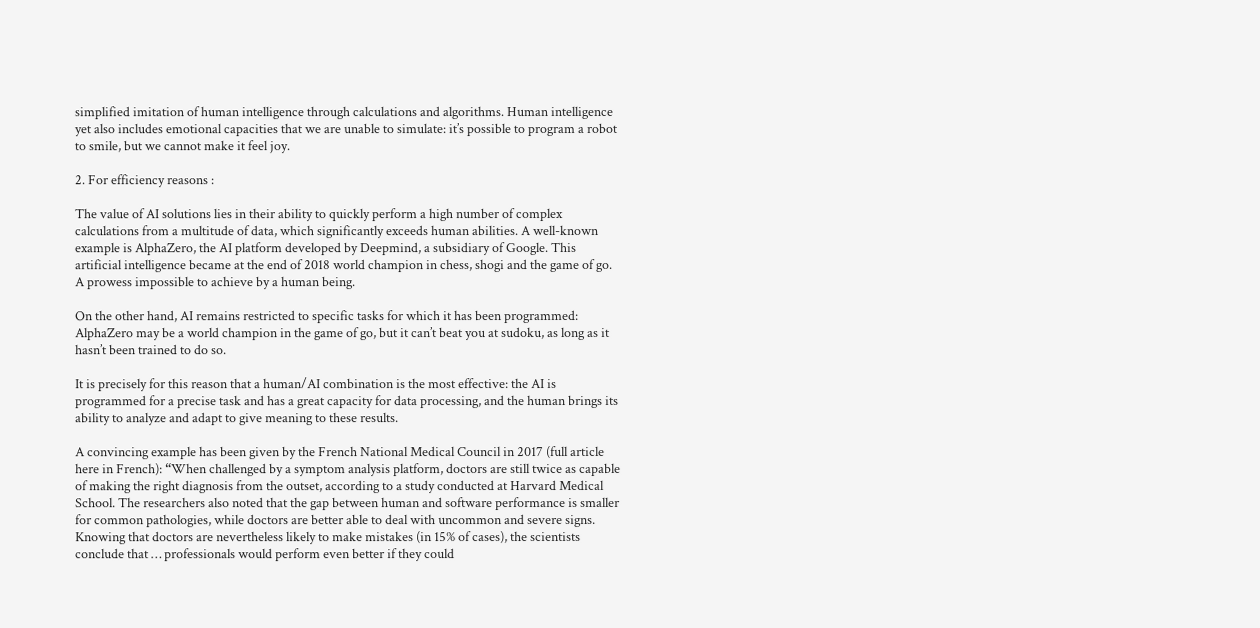simplified imitation of human intelligence through calculations and algorithms. Human intelligence yet also includes emotional capacities that we are unable to simulate: it’s possible to program a robot to smile, but we cannot make it feel joy.

2. For efficiency reasons :

The value of AI solutions lies in their ability to quickly perform a high number of complex calculations from a multitude of data, which significantly exceeds human abilities. A well-known example is AlphaZero, the AI platform developed by Deepmind, a subsidiary of Google. This artificial intelligence became at the end of 2018 world champion in chess, shogi and the game of go. A prowess impossible to achieve by a human being.

On the other hand, AI remains restricted to specific tasks for which it has been programmed: AlphaZero may be a world champion in the game of go, but it can’t beat you at sudoku, as long as it hasn’t been trained to do so.

It is precisely for this reason that a human/AI combination is the most effective: the AI is programmed for a precise task and has a great capacity for data processing, and the human brings its ability to analyze and adapt to give meaning to these results.

A convincing example has been given by the French National Medical Council in 2017 (full article here in French): “When challenged by a symptom analysis platform, doctors are still twice as capable of making the right diagnosis from the outset, according to a study conducted at Harvard Medical School. The researchers also noted that the gap between human and software performance is smaller for common pathologies, while doctors are better able to deal with uncommon and severe signs. Knowing that doctors are nevertheless likely to make mistakes (in 15% of cases), the scientists conclude that … professionals would perform even better if they could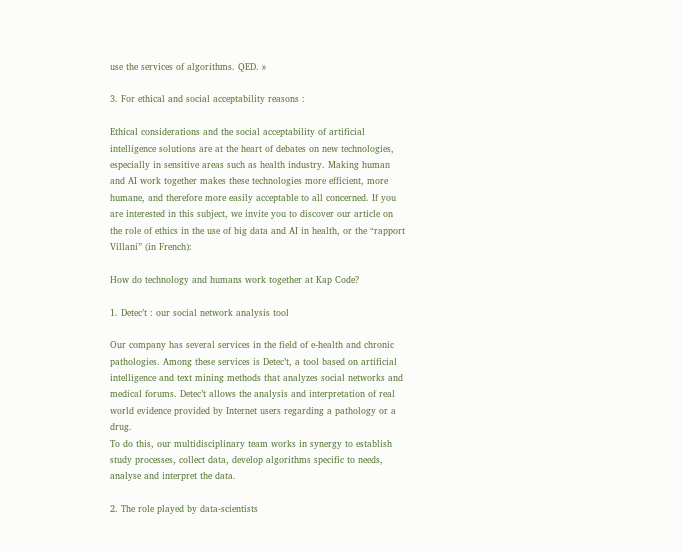use the services of algorithms. QED. »

3. For ethical and social acceptability reasons :

Ethical considerations and the social acceptability of artificial intelligence solutions are at the heart of debates on new technologies, especially in sensitive areas such as health industry. Making human and AI work together makes these technologies more efficient, more humane, and therefore more easily acceptable to all concerned. If you are interested in this subject, we invite you to discover our article on the role of ethics in the use of big data and AI in health, or the “rapport Villani” (in French):

How do technology and humans work together at Kap Code?

1. Detec’t : our social network analysis tool

Our company has several services in the field of e-health and chronic pathologies. Among these services is Detec’t, a tool based on artificial intelligence and text mining methods that analyzes social networks and medical forums. Detec’t allows the analysis and interpretation of real world evidence provided by Internet users regarding a pathology or a drug.
To do this, our multidisciplinary team works in synergy to establish study processes, collect data, develop algorithms specific to needs, analyse and interpret the data.

2. The role played by data-scientists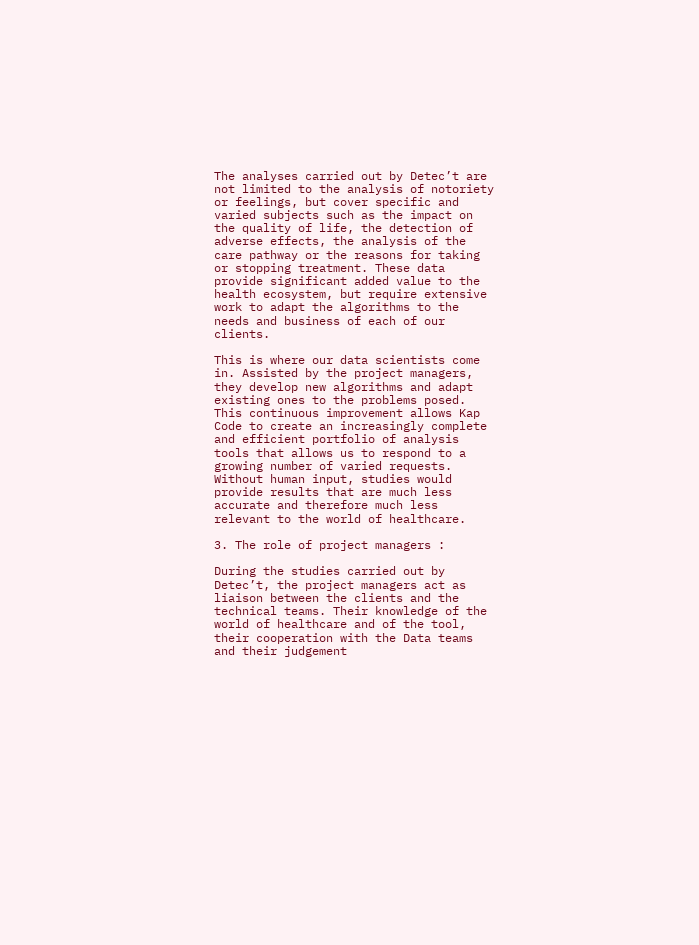The analyses carried out by Detec’t are not limited to the analysis of notoriety or feelings, but cover specific and varied subjects such as the impact on the quality of life, the detection of adverse effects, the analysis of the care pathway or the reasons for taking or stopping treatment. These data provide significant added value to the health ecosystem, but require extensive work to adapt the algorithms to the needs and business of each of our clients.

This is where our data scientists come in. Assisted by the project managers, they develop new algorithms and adapt existing ones to the problems posed. This continuous improvement allows Kap Code to create an increasingly complete and efficient portfolio of analysis tools that allows us to respond to a growing number of varied requests. Without human input, studies would provide results that are much less accurate and therefore much less relevant to the world of healthcare.

3. The role of project managers :

During the studies carried out by Detec’t, the project managers act as liaison between the clients and the technical teams. Their knowledge of the world of healthcare and of the tool, their cooperation with the Data teams and their judgement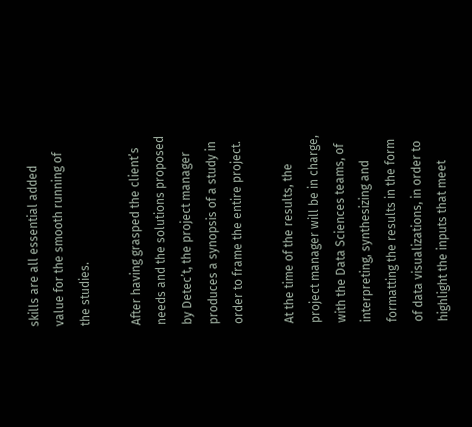skills are all essential added value for the smooth running of the studies.

After having grasped the client’s needs and the solutions proposed by Detec’t, the project manager produces a synopsis of a study in order to frame the entire project.

At the time of the results, the project manager will be in charge, with the Data Sciences teams, of interpreting, synthesizing and formatting the results in the form of data visualizations, in order to highlight the inputs that meet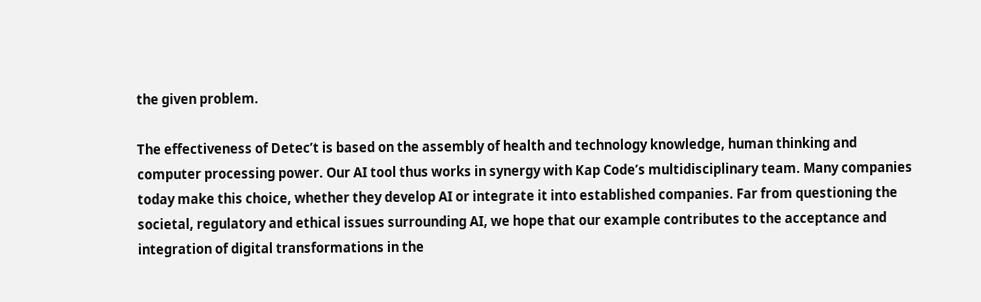the given problem.

The effectiveness of Detec’t is based on the assembly of health and technology knowledge, human thinking and computer processing power. Our AI tool thus works in synergy with Kap Code’s multidisciplinary team. Many companies today make this choice, whether they develop AI or integrate it into established companies. Far from questioning the societal, regulatory and ethical issues surrounding AI, we hope that our example contributes to the acceptance and integration of digital transformations in the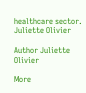healthcare sector.
Juliette Olivier

Author Juliette Olivier

More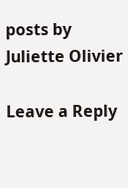posts by Juliette Olivier

Leave a Reply